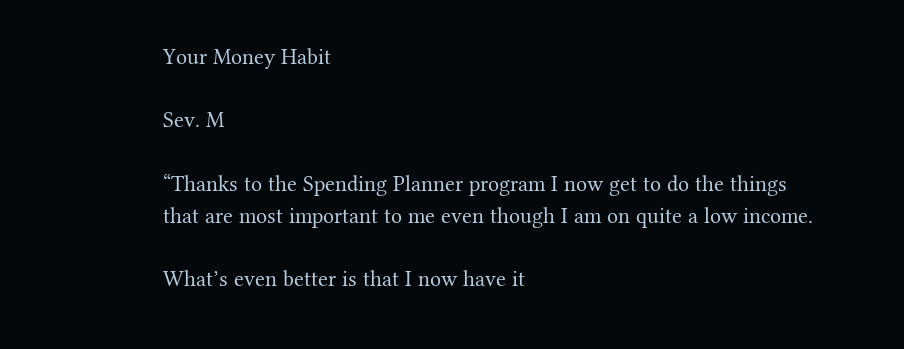Your Money Habit

Sev. M

“Thanks to the Spending Planner program I now get to do the things that are most important to me even though I am on quite a low income.

What’s even better is that I now have it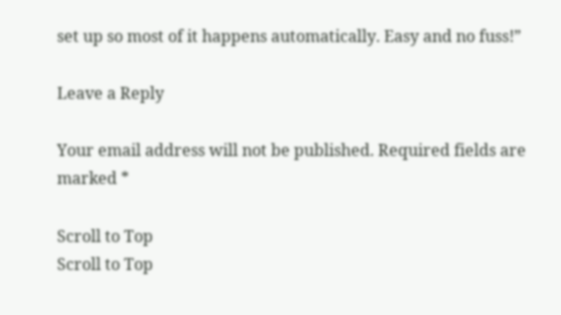set up so most of it happens automatically. Easy and no fuss!”

Leave a Reply

Your email address will not be published. Required fields are marked *

Scroll to Top
Scroll to Top